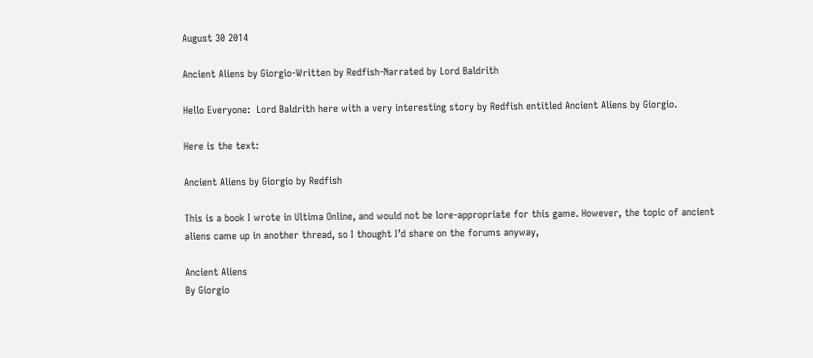August 30 2014

Ancient Aliens by Giorgio-Written by Redfish-Narrated by Lord Baldrith

Hello Everyone:  Lord Baldrith here with a very interesting story by Redfish entitled Ancient Aliens by Giorgio.

Here is the text:

Ancient Aliens by Giorgio by Redfish

This is a book I wrote in Ultima Online, and would not be lore-appropriate for this game. However, the topic of ancient aliens came up in another thread, so I thought I’d share on the forums anyway,

Ancient Aliens
By Giorgio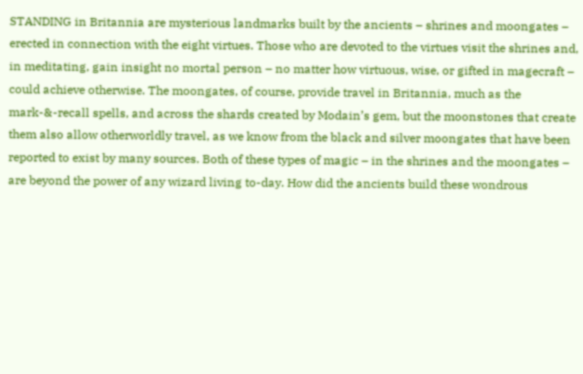STANDING in Britannia are mysterious landmarks built by the ancients – shrines and moongates – erected in connection with the eight virtues. Those who are devoted to the virtues visit the shrines and, in meditating, gain insight no mortal person – no matter how virtuous, wise, or gifted in magecraft – could achieve otherwise. The moongates, of course, provide travel in Britannia, much as the mark-&-recall spells, and across the shards created by Modain’s gem, but the moonstones that create them also allow otherworldly travel, as we know from the black and silver moongates that have been reported to exist by many sources. Both of these types of magic – in the shrines and the moongates – are beyond the power of any wizard living to-day. How did the ancients build these wondrous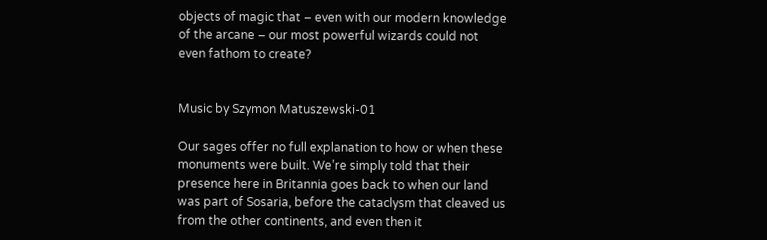objects of magic that – even with our modern knowledge of the arcane – our most powerful wizards could not even fathom to create?


Music by Szymon Matuszewski-01

Our sages offer no full explanation to how or when these monuments were built. We’re simply told that their presence here in Britannia goes back to when our land was part of Sosaria, before the cataclysm that cleaved us from the other continents, and even then it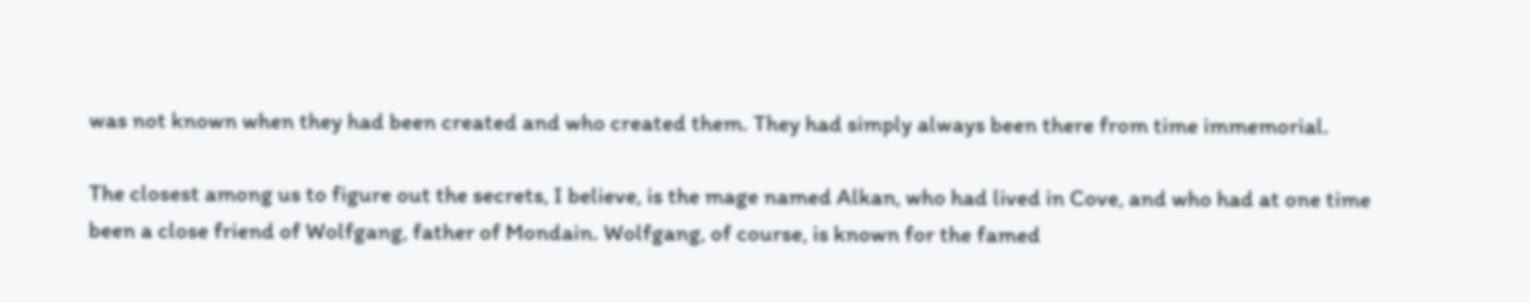was not known when they had been created and who created them. They had simply always been there from time immemorial.

The closest among us to figure out the secrets, I believe, is the mage named Alkan, who had lived in Cove, and who had at one time been a close friend of Wolfgang, father of Mondain. Wolfgang, of course, is known for the famed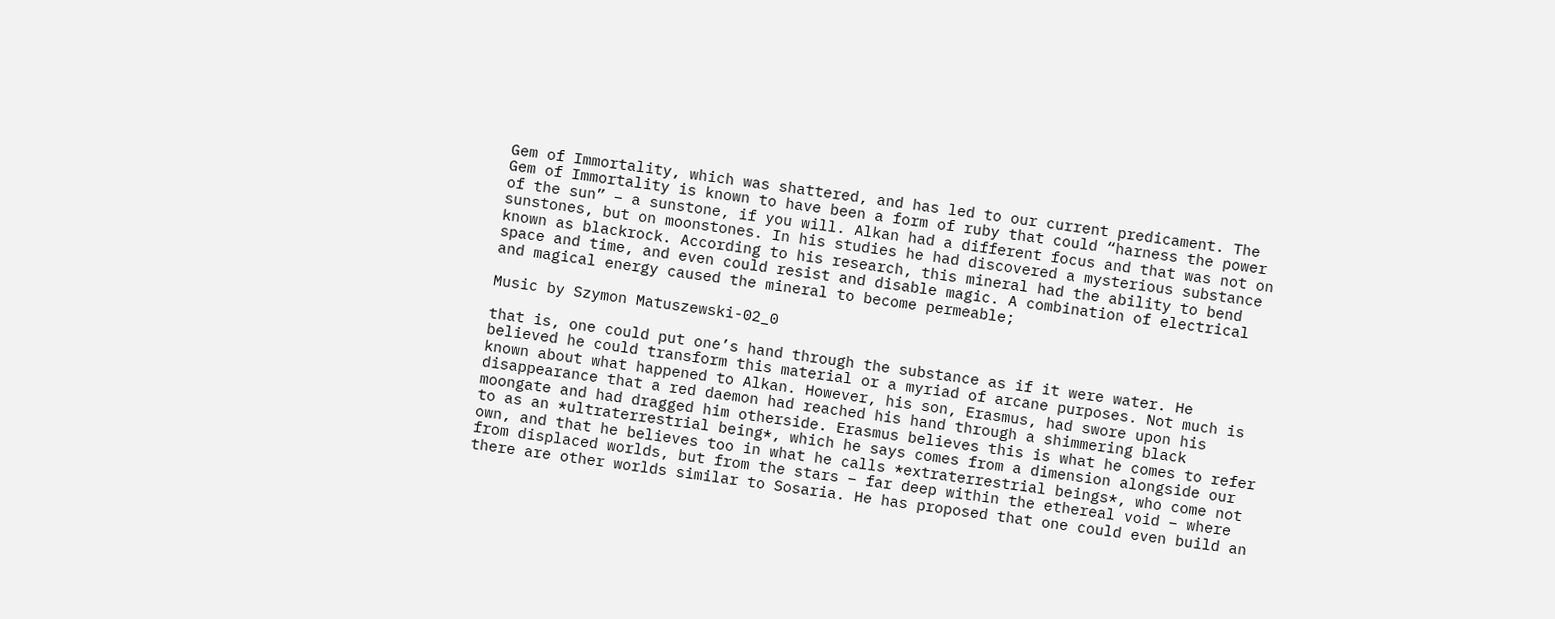Gem of Immortality, which was shattered, and has led to our current predicament. The Gem of Immortality is known to have been a form of ruby that could “harness the power of the sun” – a sunstone, if you will. Alkan had a different focus and that was not on sunstones, but on moonstones. In his studies he had discovered a mysterious substance known as blackrock. According to his research, this mineral had the ability to bend space and time, and even could resist and disable magic. A combination of electrical and magical energy caused the mineral to become permeable;

Music by Szymon Matuszewski-02_0

that is, one could put one’s hand through the substance as if it were water. He believed he could transform this material or a myriad of arcane purposes. Not much is known about what happened to Alkan. However, his son, Erasmus, had swore upon his disappearance that a red daemon had reached his hand through a shimmering black moongate and had dragged him otherside. Erasmus believes this is what he comes to refer to as an *ultraterrestrial being*, which he says comes from a dimension alongside our own, and that he believes too in what he calls *extraterrestrial beings*, who come not from displaced worlds, but from the stars – far deep within the ethereal void – where there are other worlds similar to Sosaria. He has proposed that one could even build an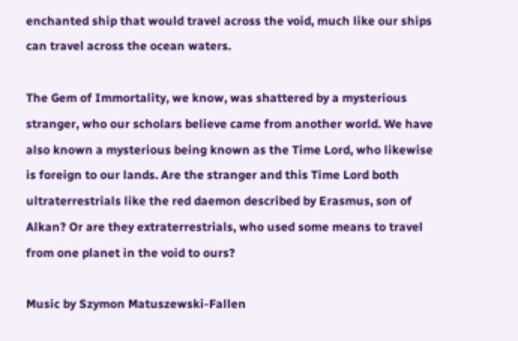enchanted ship that would travel across the void, much like our ships can travel across the ocean waters.

The Gem of Immortality, we know, was shattered by a mysterious stranger, who our scholars believe came from another world. We have also known a mysterious being known as the Time Lord, who likewise is foreign to our lands. Are the stranger and this Time Lord both ultraterrestrials like the red daemon described by Erasmus, son of Alkan? Or are they extraterrestrials, who used some means to travel from one planet in the void to ours?

Music by Szymon Matuszewski-Fallen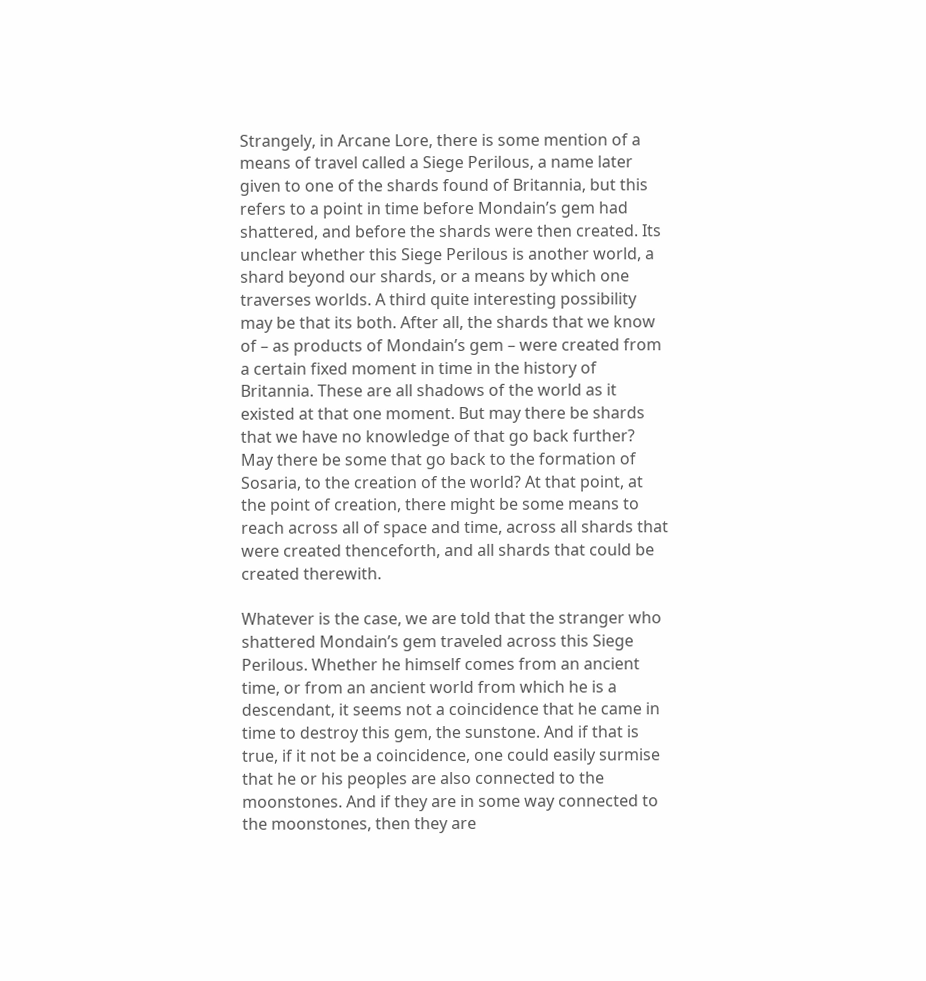Strangely, in Arcane Lore, there is some mention of a means of travel called a Siege Perilous, a name later given to one of the shards found of Britannia, but this refers to a point in time before Mondain’s gem had shattered, and before the shards were then created. Its unclear whether this Siege Perilous is another world, a shard beyond our shards, or a means by which one traverses worlds. A third quite interesting possibility may be that its both. After all, the shards that we know of – as products of Mondain’s gem – were created from a certain fixed moment in time in the history of Britannia. These are all shadows of the world as it existed at that one moment. But may there be shards that we have no knowledge of that go back further? May there be some that go back to the formation of Sosaria, to the creation of the world? At that point, at the point of creation, there might be some means to reach across all of space and time, across all shards that were created thenceforth, and all shards that could be created therewith.

Whatever is the case, we are told that the stranger who shattered Mondain’s gem traveled across this Siege Perilous. Whether he himself comes from an ancient time, or from an ancient world from which he is a descendant, it seems not a coincidence that he came in time to destroy this gem, the sunstone. And if that is true, if it not be a coincidence, one could easily surmise that he or his peoples are also connected to the moonstones. And if they are in some way connected to the moonstones, then they are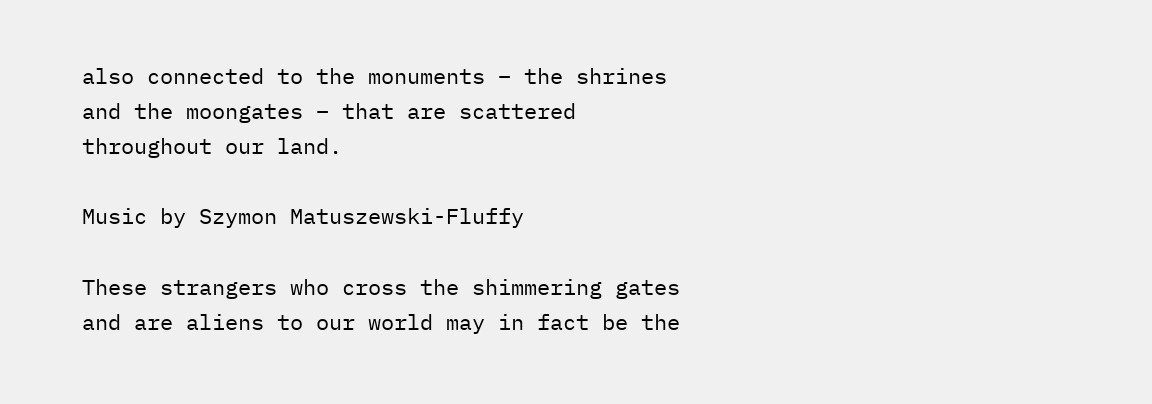also connected to the monuments – the shrines and the moongates – that are scattered throughout our land.

Music by Szymon Matuszewski-Fluffy

These strangers who cross the shimmering gates and are aliens to our world may in fact be the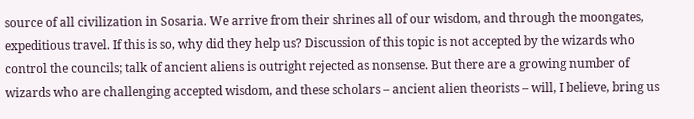source of all civilization in Sosaria. We arrive from their shrines all of our wisdom, and through the moongates, expeditious travel. If this is so, why did they help us? Discussion of this topic is not accepted by the wizards who control the councils; talk of ancient aliens is outright rejected as nonsense. But there are a growing number of wizards who are challenging accepted wisdom, and these scholars – ancient alien theorists – will, I believe, bring us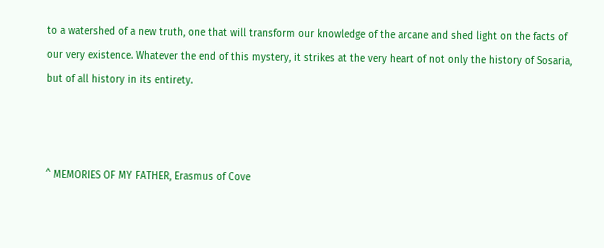to a watershed of a new truth, one that will transform our knowledge of the arcane and shed light on the facts of our very existence. Whatever the end of this mystery, it strikes at the very heart of not only the history of Sosaria, but of all history in its entirety.



^ MEMORIES OF MY FATHER, Erasmus of Cove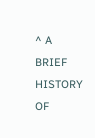^ A BRIEF HISTORY OF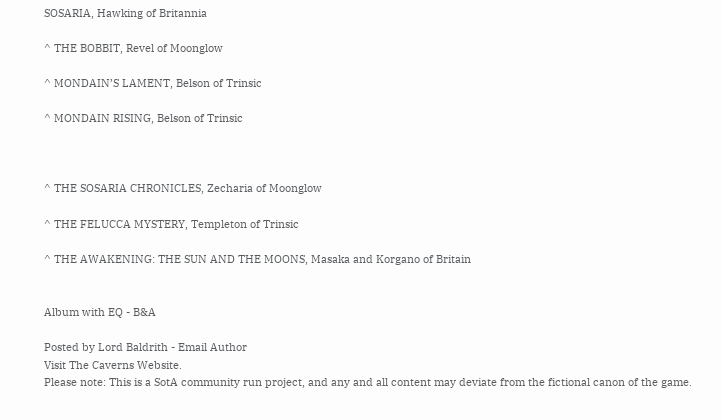SOSARIA, Hawking of Britannia

^ THE BOBBIT, Revel of Moonglow

^ MONDAIN’S LAMENT, Belson of Trinsic

^ MONDAIN RISING, Belson of Trinsic



^ THE SOSARIA CHRONICLES, Zecharia of Moonglow

^ THE FELUCCA MYSTERY, Templeton of Trinsic

^ THE AWAKENING: THE SUN AND THE MOONS, Masaka and Korgano of Britain


Album with EQ - B&A

Posted by Lord Baldrith - Email Author
Visit The Caverns Website.
Please note: This is a SotA community run project, and any and all content may deviate from the fictional canon of the game.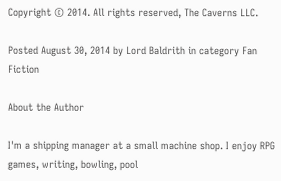Copyright © 2014. All rights reserved, The Caverns LLC.

Posted August 30, 2014 by Lord Baldrith in category Fan Fiction

About the Author

I'm a shipping manager at a small machine shop. I enjoy RPG games, writing, bowling, pool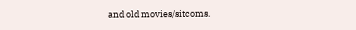and old movies/sitcoms.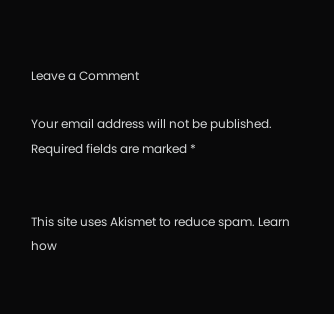Leave a Comment

Your email address will not be published. Required fields are marked *


This site uses Akismet to reduce spam. Learn how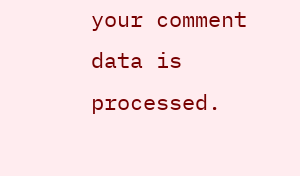your comment data is processed.